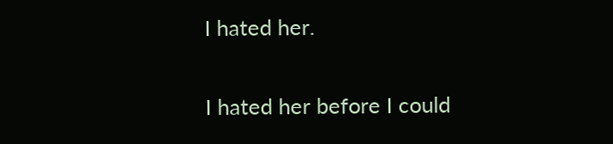I hated her.

I hated her before I could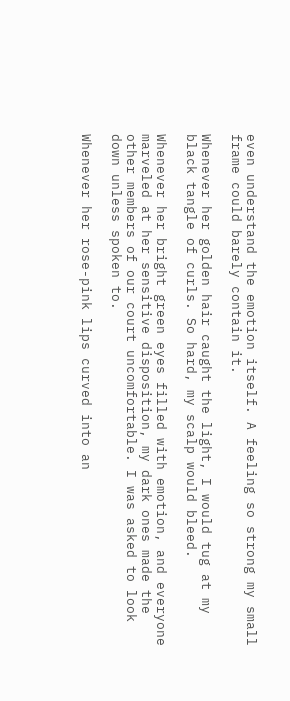even understand the emotion itself. A feeling so strong my small frame could barely contain it.

Whenever her golden hair caught the light, I would tug at my black tangle of curls. So hard, my scalp would bleed.

Whenever her bright green eyes filled with emotion, and everyone marveled at her sensitive disposition, my dark ones made the other members of our court uncomfortable. I was asked to look down unless spoken to.

Whenever her rose-pink lips curved into an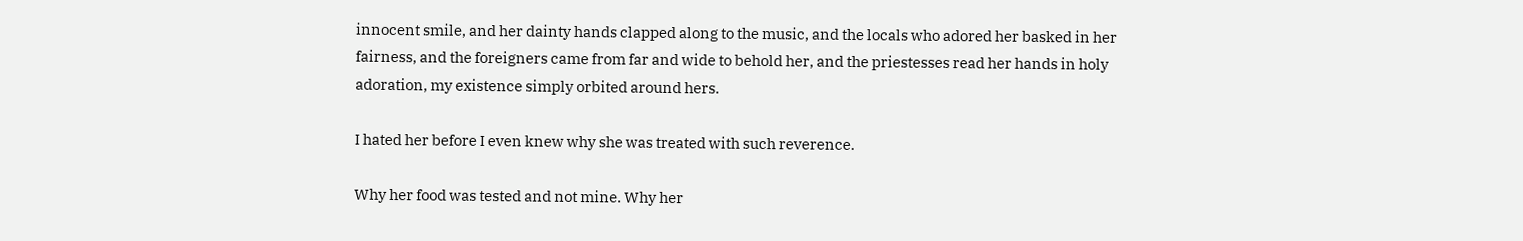innocent smile, and her dainty hands clapped along to the music, and the locals who adored her basked in her fairness, and the foreigners came from far and wide to behold her, and the priestesses read her hands in holy adoration, my existence simply orbited around hers.

I hated her before I even knew why she was treated with such reverence.

Why her food was tested and not mine. Why her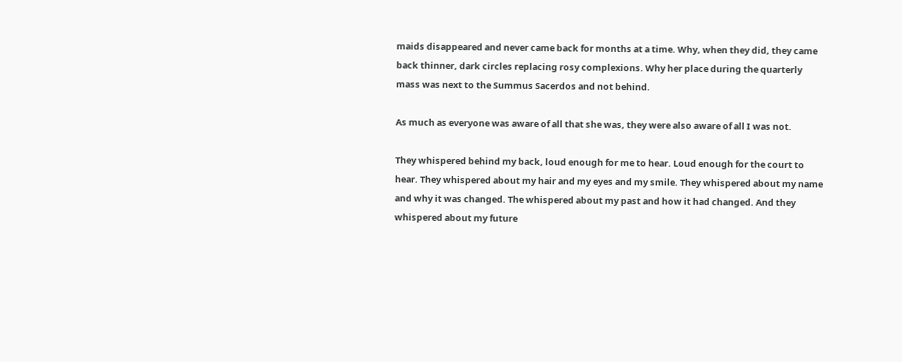maids disappeared and never came back for months at a time. Why, when they did, they came back thinner, dark circles replacing rosy complexions. Why her place during the quarterly mass was next to the Summus Sacerdos and not behind.

As much as everyone was aware of all that she was, they were also aware of all I was not.

They whispered behind my back, loud enough for me to hear. Loud enough for the court to hear. They whispered about my hair and my eyes and my smile. They whispered about my name and why it was changed. The whispered about my past and how it had changed. And they whispered about my future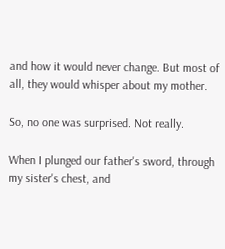and how it would never change. But most of all, they would whisper about my mother.

So, no one was surprised. Not really.

When I plunged our father's sword, through my sister's chest, and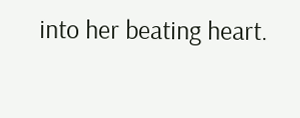into her beating heart.